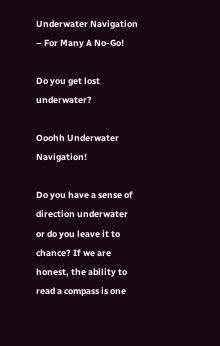Underwater Navigation – For Many A No-Go!

Do you get lost underwater?

Ooohh Underwater Navigation!

Do you have a sense of direction underwater or do you leave it to chance? If we are honest, the ability to read a compass is one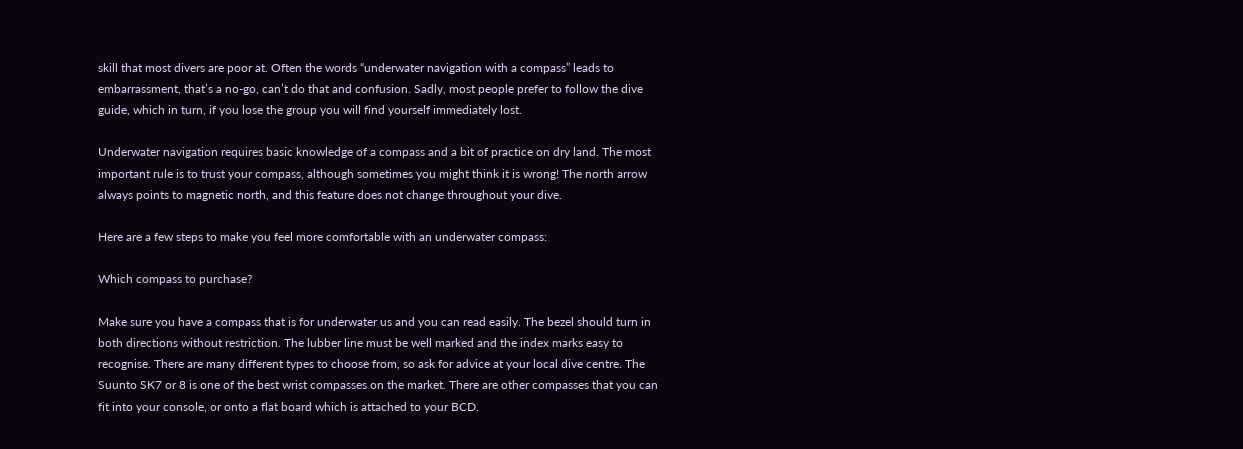skill that most divers are poor at. Often the words “underwater navigation with a compass” leads to embarrassment, that’s a no-go, can’t do that and confusion. Sadly, most people prefer to follow the dive guide, which in turn, if you lose the group you will find yourself immediately lost.

Underwater navigation requires basic knowledge of a compass and a bit of practice on dry land. The most important rule is to trust your compass, although sometimes you might think it is wrong! The north arrow always points to magnetic north, and this feature does not change throughout your dive.

Here are a few steps to make you feel more comfortable with an underwater compass:

Which compass to purchase?

Make sure you have a compass that is for underwater us and you can read easily. The bezel should turn in both directions without restriction. The lubber line must be well marked and the index marks easy to recognise. There are many different types to choose from, so ask for advice at your local dive centre. The Suunto SK7 or 8 is one of the best wrist compasses on the market. There are other compasses that you can fit into your console, or onto a flat board which is attached to your BCD.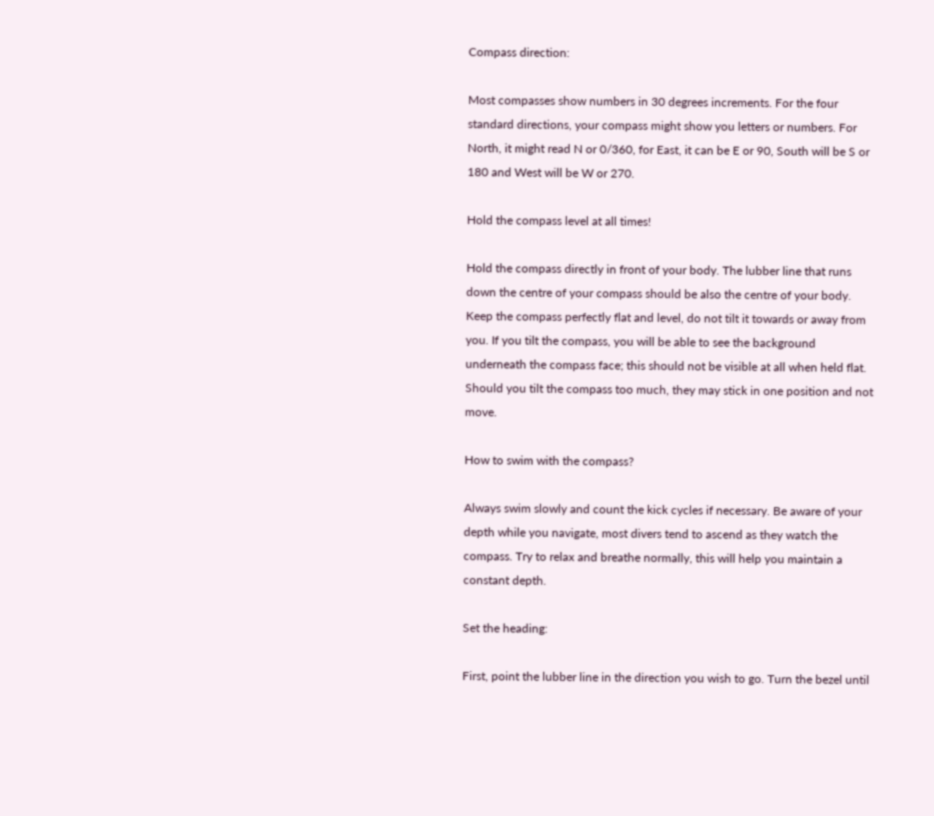Compass direction:

Most compasses show numbers in 30 degrees increments. For the four standard directions, your compass might show you letters or numbers. For North, it might read N or 0/360, for East, it can be E or 90, South will be S or 180 and West will be W or 270.

Hold the compass level at all times!

Hold the compass directly in front of your body. The lubber line that runs down the centre of your compass should be also the centre of your body. Keep the compass perfectly flat and level, do not tilt it towards or away from you. If you tilt the compass, you will be able to see the background underneath the compass face; this should not be visible at all when held flat. Should you tilt the compass too much, they may stick in one position and not move.

How to swim with the compass?

Always swim slowly and count the kick cycles if necessary. Be aware of your depth while you navigate, most divers tend to ascend as they watch the compass. Try to relax and breathe normally, this will help you maintain a constant depth.

Set the heading:

First, point the lubber line in the direction you wish to go. Turn the bezel until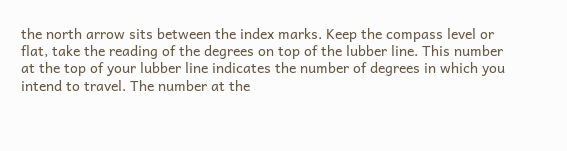the north arrow sits between the index marks. Keep the compass level or flat, take the reading of the degrees on top of the lubber line. This number at the top of your lubber line indicates the number of degrees in which you intend to travel. The number at the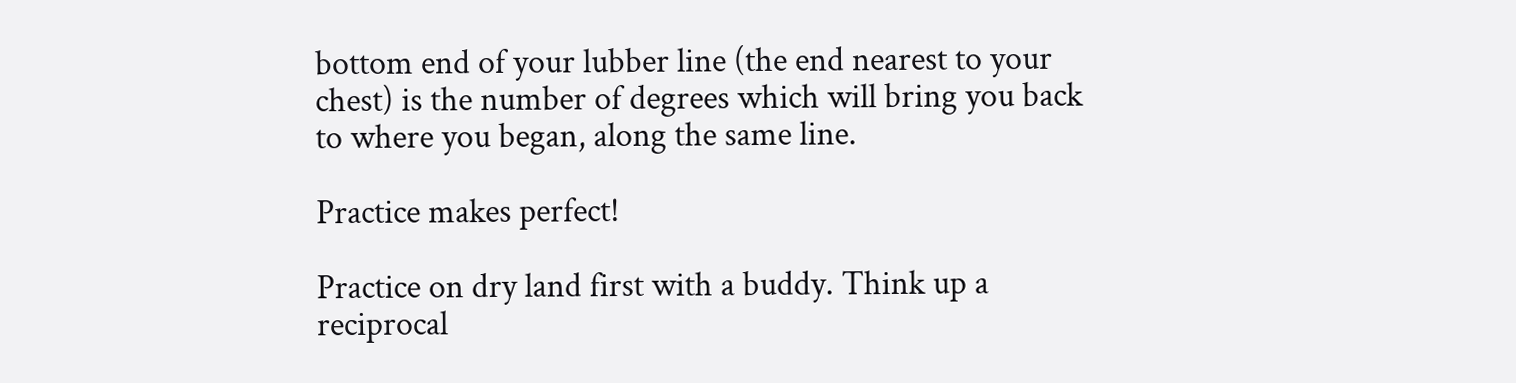bottom end of your lubber line (the end nearest to your chest) is the number of degrees which will bring you back to where you began, along the same line.

Practice makes perfect!

Practice on dry land first with a buddy. Think up a reciprocal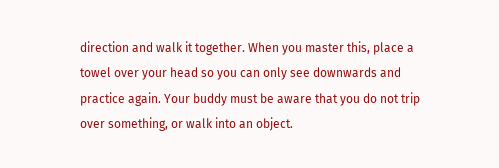direction and walk it together. When you master this, place a towel over your head so you can only see downwards and practice again. Your buddy must be aware that you do not trip over something, or walk into an object.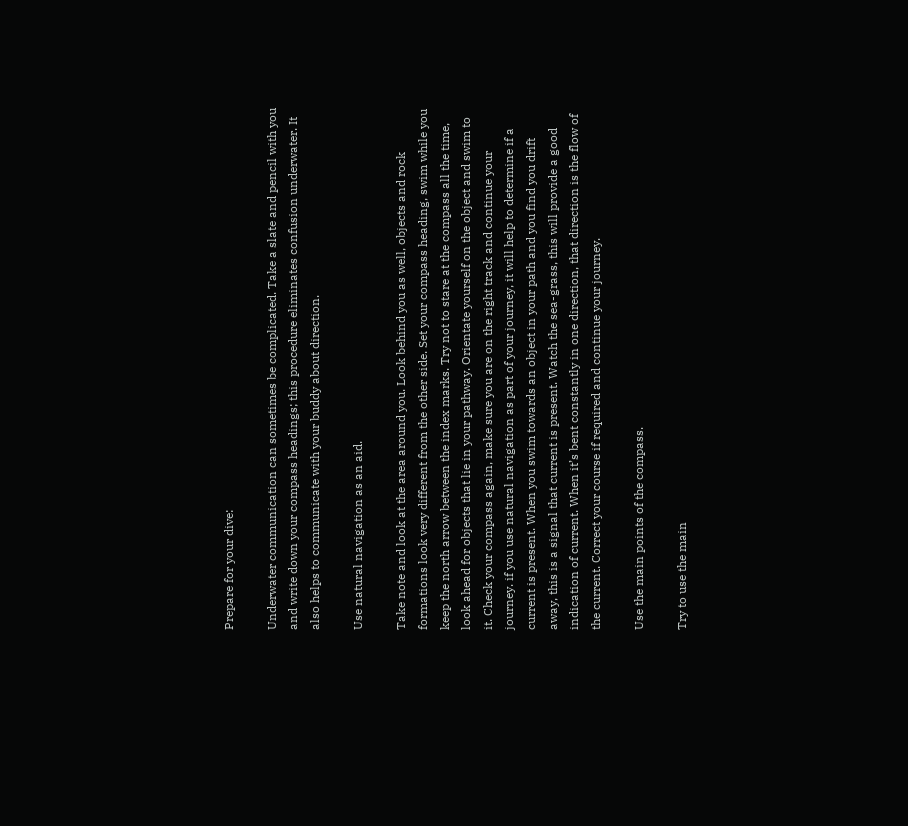Prepare for your dive:

Underwater communication can sometimes be complicated. Take a slate and pencil with you and write down your compass headings; this procedure eliminates confusion underwater. It also helps to communicate with your buddy about direction.

Use natural navigation as an aid.

Take note and look at the area around you. Look behind you as well, objects and rock formations look very different from the other side. Set your compass heading, swim while you keep the north arrow between the index marks. Try not to stare at the compass all the time, look ahead for objects that lie in your pathway. Orientate yourself on the object and swim to it. Check your compass again, make sure you are on the right track and continue your journey. if you use natural navigation as part of your journey, it will help to determine if a current is present. When you swim towards an object in your path and you find you drift away, this is a signal that current is present. Watch the sea-grass, this will provide a good indication of current. When it’s bent constantly in one direction, that direction is the flow of the current. Correct your course if required and continue your journey.

Use the main points of the compass.

Try to use the main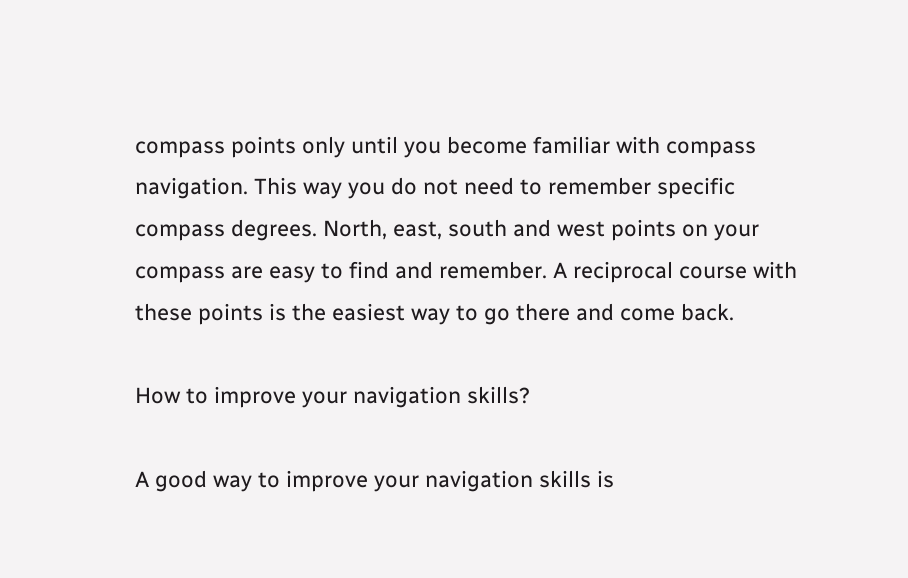compass points only until you become familiar with compass navigation. This way you do not need to remember specific compass degrees. North, east, south and west points on your compass are easy to find and remember. A reciprocal course with these points is the easiest way to go there and come back.

How to improve your navigation skills?

A good way to improve your navigation skills is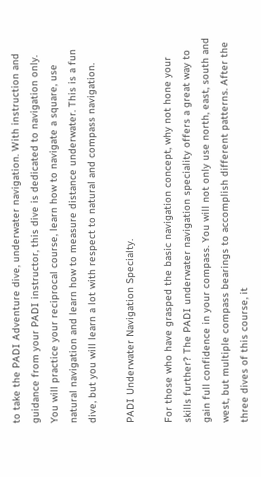to take the PADI Adventure dive, underwater navigation. With instruction and guidance from your PADI instructor, this dive is dedicated to navigation only. You will practice your reciprocal course, learn how to navigate a square, use natural navigation and learn how to measure distance underwater. This is a fun dive, but you will learn a lot with respect to natural and compass navigation.

PADI Underwater Navigation Specialty.

For those who have grasped the basic navigation concept, why not hone your skills further? The PADI underwater navigation speciality offers a great way to gain full confidence in your compass. You will not only use north, east, south and west, but multiple compass bearings to accomplish different patterns. After the three dives of this course, it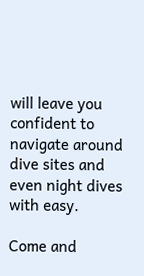will leave you confident to navigate around dive sites and even night dives with easy.

Come and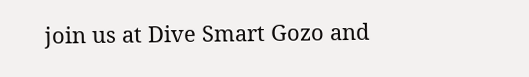join us at Dive Smart Gozo and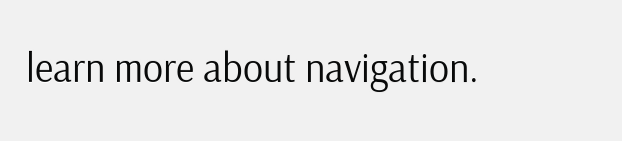learn more about navigation.